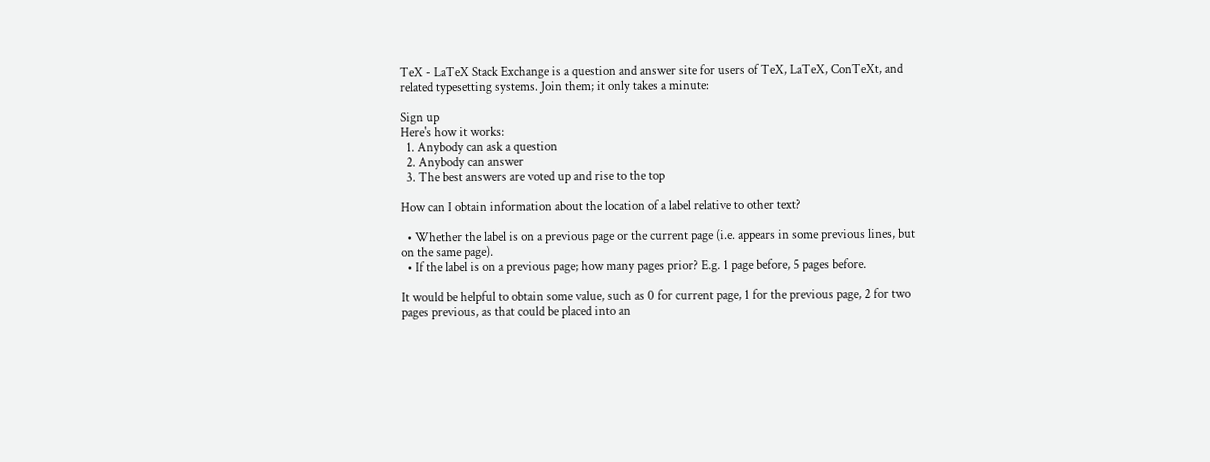TeX - LaTeX Stack Exchange is a question and answer site for users of TeX, LaTeX, ConTeXt, and related typesetting systems. Join them; it only takes a minute:

Sign up
Here's how it works:
  1. Anybody can ask a question
  2. Anybody can answer
  3. The best answers are voted up and rise to the top

How can I obtain information about the location of a label relative to other text?

  • Whether the label is on a previous page or the current page (i.e. appears in some previous lines, but on the same page).
  • If the label is on a previous page; how many pages prior? E.g. 1 page before, 5 pages before.

It would be helpful to obtain some value, such as 0 for current page, 1 for the previous page, 2 for two pages previous, as that could be placed into an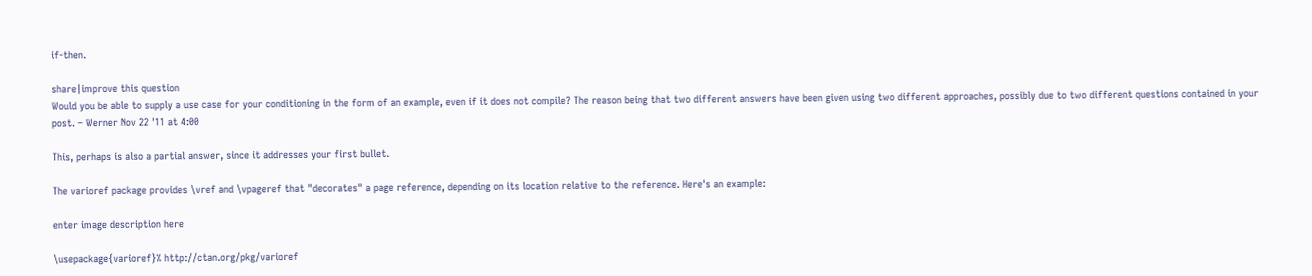if-then.

share|improve this question
Would you be able to supply a use case for your conditioning in the form of an example, even if it does not compile? The reason being that two different answers have been given using two different approaches, possibly due to two different questions contained in your post. – Werner Nov 22 '11 at 4:00

This, perhaps is also a partial answer, since it addresses your first bullet.

The varioref package provides \vref and \vpageref that "decorates" a page reference, depending on its location relative to the reference. Here's an example:

enter image description here

\usepackage{varioref}% http://ctan.org/pkg/varioref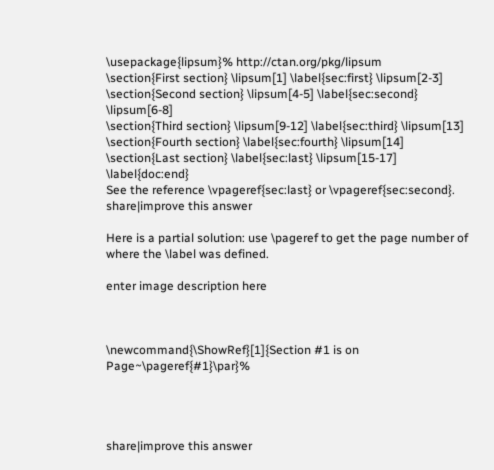\usepackage{lipsum}% http://ctan.org/pkg/lipsum
\section{First section} \lipsum[1] \label{sec:first} \lipsum[2-3]
\section{Second section} \lipsum[4-5] \label{sec:second} \lipsum[6-8]
\section{Third section} \lipsum[9-12] \label{sec:third} \lipsum[13]
\section{Fourth section} \label{sec:fourth} \lipsum[14]
\section{Last section} \label{sec:last} \lipsum[15-17] \label{doc:end}
See the reference \vpageref{sec:last} or \vpageref{sec:second}.
share|improve this answer

Here is a partial solution: use \pageref to get the page number of where the \label was defined.

enter image description here



\newcommand{\ShowRef}[1]{Section #1 is on Page~\pageref{#1}\par}%




share|improve this answer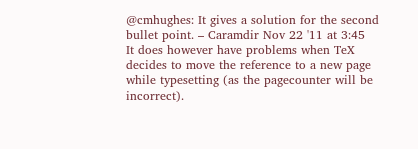@cmhughes: It gives a solution for the second bullet point. – Caramdir Nov 22 '11 at 3:45
It does however have problems when TeX decides to move the reference to a new page while typesetting (as the pagecounter will be incorrect).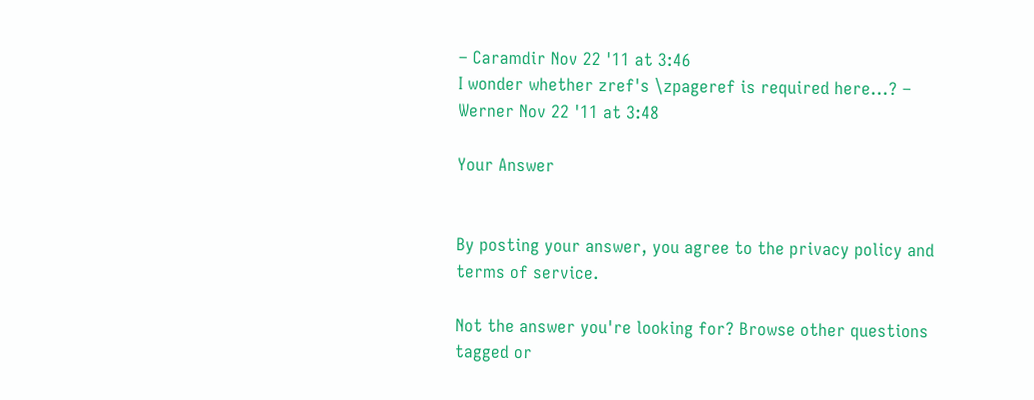– Caramdir Nov 22 '11 at 3:46
I wonder whether zref's \zpageref is required here...? – Werner Nov 22 '11 at 3:48

Your Answer


By posting your answer, you agree to the privacy policy and terms of service.

Not the answer you're looking for? Browse other questions tagged or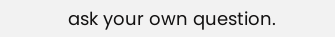ask your own question.